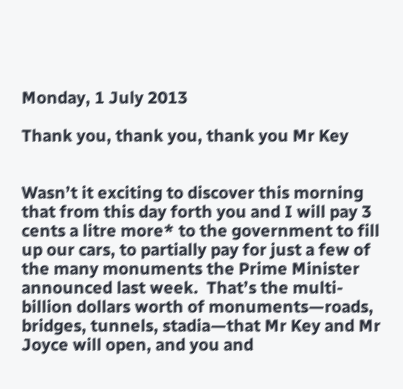Monday, 1 July 2013

Thank you, thank you, thank you Mr Key


Wasn’t it exciting to discover this morning that from this day forth you and I will pay 3 cents a litre more* to the government to fill up our cars, to partially pay for just a few of the many monuments the Prime Minister announced last week.  That’s the multi-billion dollars worth of monuments—roads, bridges, tunnels, stadia—that Mr Key and Mr Joyce will open, and you and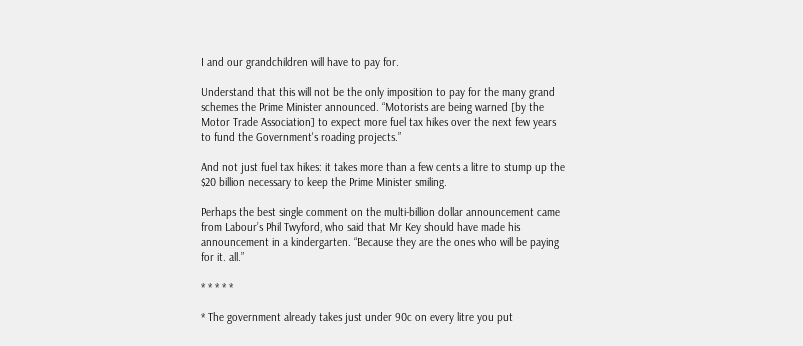I and our grandchildren will have to pay for.

Understand that this will not be the only imposition to pay for the many grand schemes the Prime Minister announced. “Motorists are being warned [by the Motor Trade Association] to expect more fuel tax hikes over the next few years to fund the Government's roading projects.”

And not just fuel tax hikes: it takes more than a few cents a litre to stump up the $20 billion necessary to keep the Prime Minister smiling.

Perhaps the best single comment on the multi-billion dollar announcement came from Labour’s Phil Twyford, who said that Mr Key should have made his announcement in a kindergarten. “Because they are the ones who will be paying for it. all.”

* * * * *

* The government already takes just under 90c on every litre you put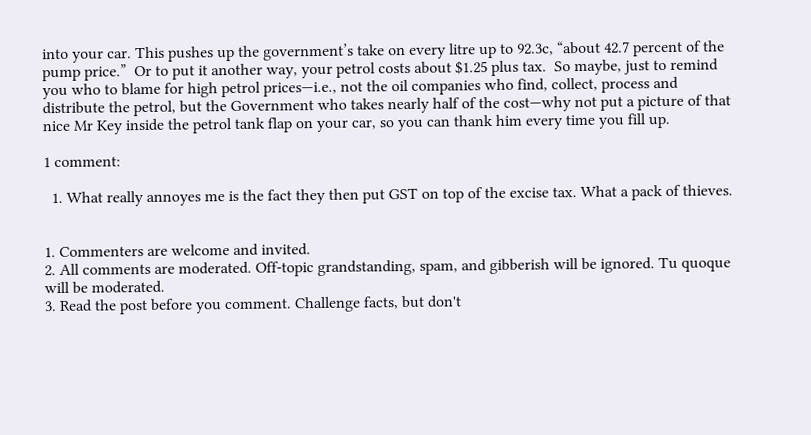into your car. This pushes up the government’s take on every litre up to 92.3c, “about 42.7 percent of the pump price.”  Or to put it another way, your petrol costs about $1.25 plus tax.  So maybe, just to remind you who to blame for high petrol prices—i.e., not the oil companies who find, collect, process and distribute the petrol, but the Government who takes nearly half of the cost—why not put a picture of that nice Mr Key inside the petrol tank flap on your car, so you can thank him every time you fill up.

1 comment:

  1. What really annoyes me is the fact they then put GST on top of the excise tax. What a pack of thieves.


1. Commenters are welcome and invited.
2. All comments are moderated. Off-topic grandstanding, spam, and gibberish will be ignored. Tu quoque will be moderated.
3. Read the post before you comment. Challenge facts, but don't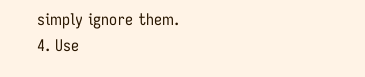simply ignore them.
4. Use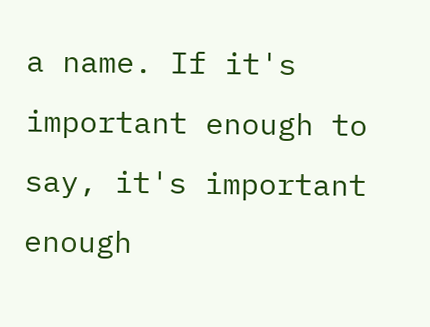a name. If it's important enough to say, it's important enough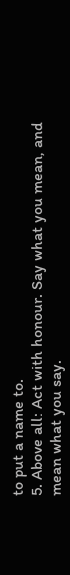to put a name to.
5. Above all: Act with honour. Say what you mean, and mean what you say.